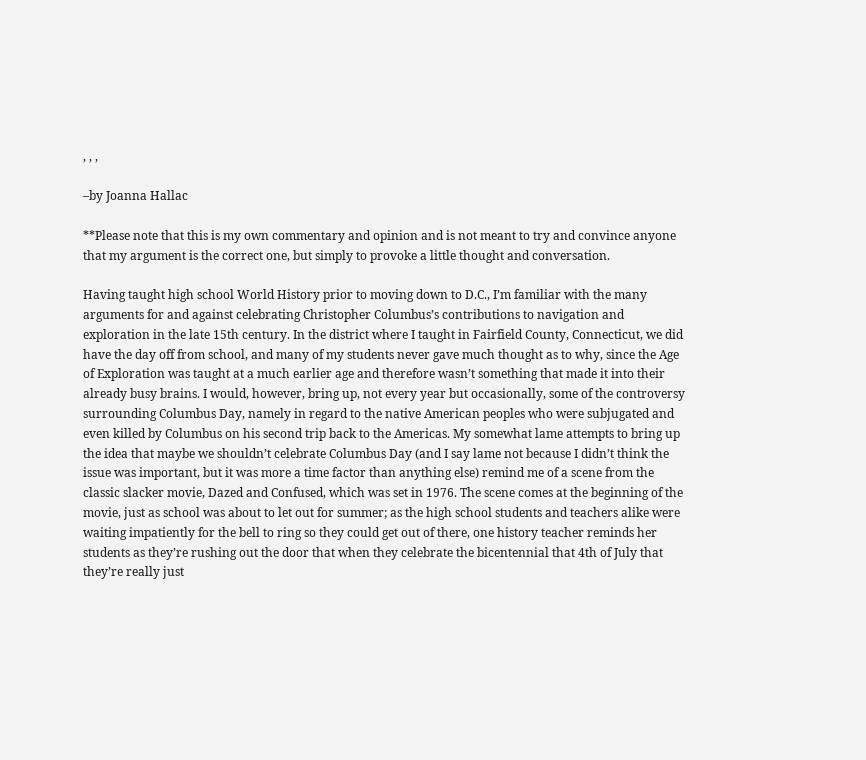, , ,

–by Joanna Hallac

**Please note that this is my own commentary and opinion and is not meant to try and convince anyone that my argument is the correct one, but simply to provoke a little thought and conversation.

Having taught high school World History prior to moving down to D.C., I’m familiar with the many arguments for and against celebrating Christopher Columbus’s contributions to navigation and exploration in the late 15th century. In the district where I taught in Fairfield County, Connecticut, we did have the day off from school, and many of my students never gave much thought as to why, since the Age of Exploration was taught at a much earlier age and therefore wasn’t something that made it into their already busy brains. I would, however, bring up, not every year but occasionally, some of the controversy surrounding Columbus Day, namely in regard to the native American peoples who were subjugated and even killed by Columbus on his second trip back to the Americas. My somewhat lame attempts to bring up the idea that maybe we shouldn’t celebrate Columbus Day (and I say lame not because I didn’t think the issue was important, but it was more a time factor than anything else) remind me of a scene from the classic slacker movie, Dazed and Confused, which was set in 1976. The scene comes at the beginning of the movie, just as school was about to let out for summer; as the high school students and teachers alike were waiting impatiently for the bell to ring so they could get out of there, one history teacher reminds her students as they’re rushing out the door that when they celebrate the bicentennial that 4th of July that they’re really just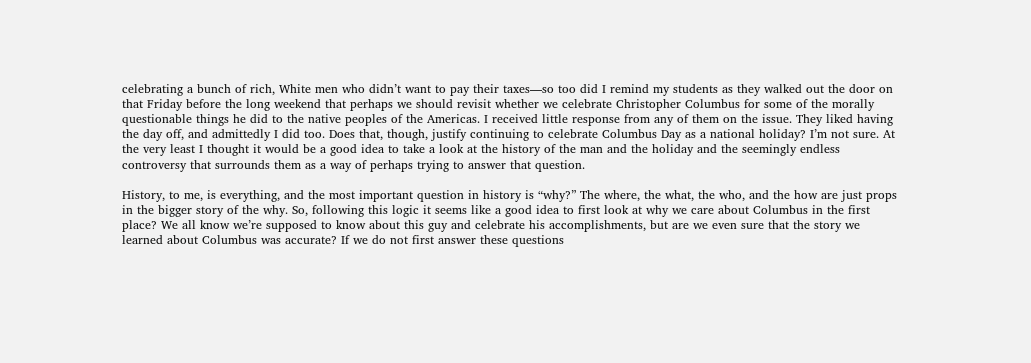celebrating a bunch of rich, White men who didn’t want to pay their taxes—so too did I remind my students as they walked out the door on that Friday before the long weekend that perhaps we should revisit whether we celebrate Christopher Columbus for some of the morally questionable things he did to the native peoples of the Americas. I received little response from any of them on the issue. They liked having the day off, and admittedly I did too. Does that, though, justify continuing to celebrate Columbus Day as a national holiday? I’m not sure. At the very least I thought it would be a good idea to take a look at the history of the man and the holiday and the seemingly endless controversy that surrounds them as a way of perhaps trying to answer that question.

History, to me, is everything, and the most important question in history is “why?” The where, the what, the who, and the how are just props in the bigger story of the why. So, following this logic it seems like a good idea to first look at why we care about Columbus in the first place? We all know we’re supposed to know about this guy and celebrate his accomplishments, but are we even sure that the story we learned about Columbus was accurate? If we do not first answer these questions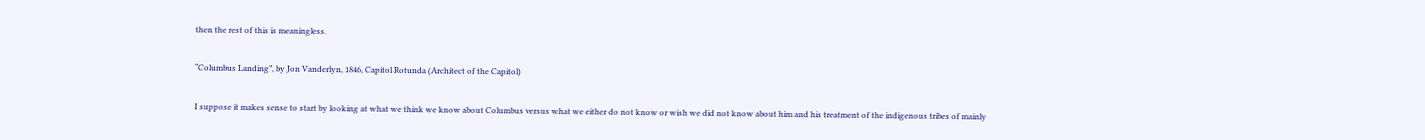then the rest of this is meaningless.

“Columbus Landing”, by Jon Vanderlyn, 1846, Capitol Rotunda (Architect of the Capitol)

I suppose it makes sense to start by looking at what we think we know about Columbus versus what we either do not know or wish we did not know about him and his treatment of the indigenous tribes of mainly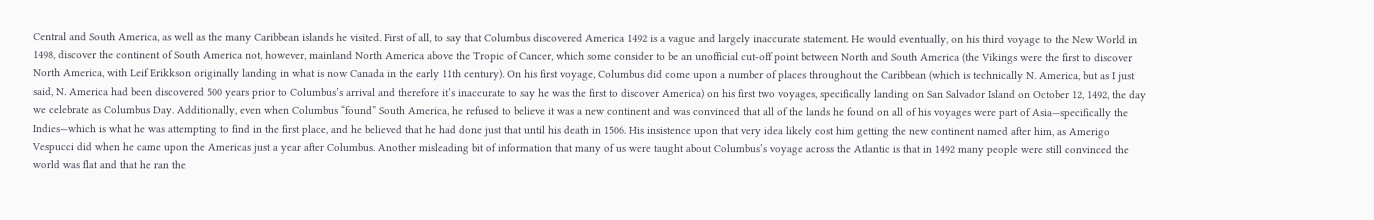Central and South America, as well as the many Caribbean islands he visited. First of all, to say that Columbus discovered America 1492 is a vague and largely inaccurate statement. He would eventually, on his third voyage to the New World in 1498, discover the continent of South America not, however, mainland North America above the Tropic of Cancer, which some consider to be an unofficial cut-off point between North and South America (the Vikings were the first to discover North America, with Leif Erikkson originally landing in what is now Canada in the early 11th century). On his first voyage, Columbus did come upon a number of places throughout the Caribbean (which is technically N. America, but as I just said, N. America had been discovered 500 years prior to Columbus’s arrival and therefore it’s inaccurate to say he was the first to discover America) on his first two voyages, specifically landing on San Salvador Island on October 12, 1492, the day we celebrate as Columbus Day. Additionally, even when Columbus “found” South America, he refused to believe it was a new continent and was convinced that all of the lands he found on all of his voyages were part of Asia—specifically the Indies—which is what he was attempting to find in the first place, and he believed that he had done just that until his death in 1506. His insistence upon that very idea likely cost him getting the new continent named after him, as Amerigo Vespucci did when he came upon the Americas just a year after Columbus. Another misleading bit of information that many of us were taught about Columbus’s voyage across the Atlantic is that in 1492 many people were still convinced the world was flat and that he ran the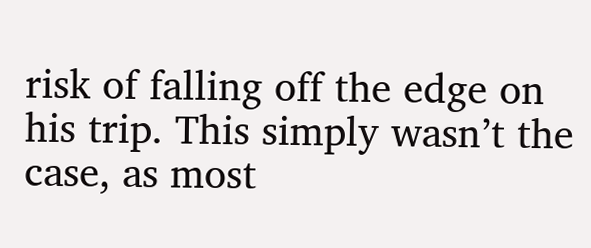risk of falling off the edge on his trip. This simply wasn’t the case, as most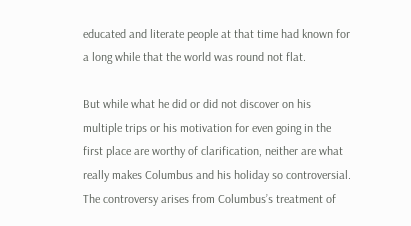educated and literate people at that time had known for a long while that the world was round not flat.

But while what he did or did not discover on his multiple trips or his motivation for even going in the first place are worthy of clarification, neither are what really makes Columbus and his holiday so controversial. The controversy arises from Columbus’s treatment of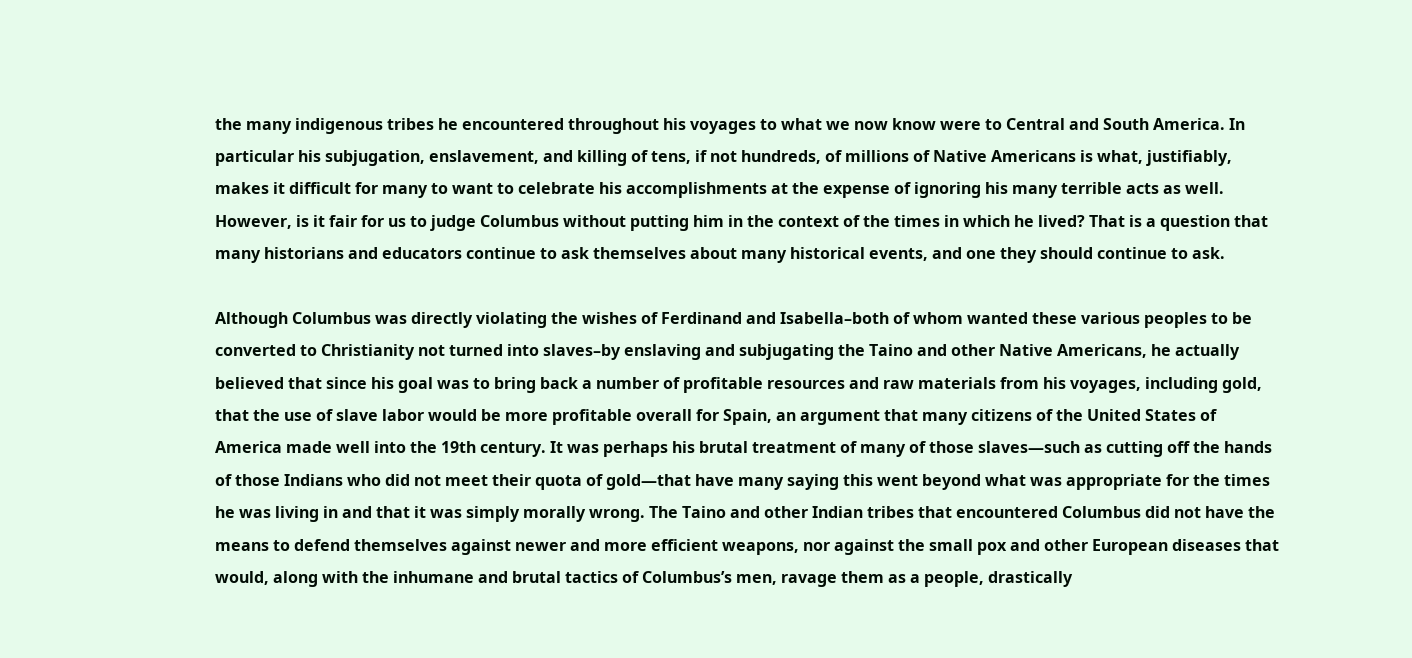the many indigenous tribes he encountered throughout his voyages to what we now know were to Central and South America. In particular his subjugation, enslavement, and killing of tens, if not hundreds, of millions of Native Americans is what, justifiably, makes it difficult for many to want to celebrate his accomplishments at the expense of ignoring his many terrible acts as well. However, is it fair for us to judge Columbus without putting him in the context of the times in which he lived? That is a question that many historians and educators continue to ask themselves about many historical events, and one they should continue to ask.

Although Columbus was directly violating the wishes of Ferdinand and Isabella–both of whom wanted these various peoples to be converted to Christianity not turned into slaves–by enslaving and subjugating the Taino and other Native Americans, he actually believed that since his goal was to bring back a number of profitable resources and raw materials from his voyages, including gold, that the use of slave labor would be more profitable overall for Spain, an argument that many citizens of the United States of America made well into the 19th century. It was perhaps his brutal treatment of many of those slaves—such as cutting off the hands of those Indians who did not meet their quota of gold—that have many saying this went beyond what was appropriate for the times he was living in and that it was simply morally wrong. The Taino and other Indian tribes that encountered Columbus did not have the means to defend themselves against newer and more efficient weapons, nor against the small pox and other European diseases that would, along with the inhumane and brutal tactics of Columbus’s men, ravage them as a people, drastically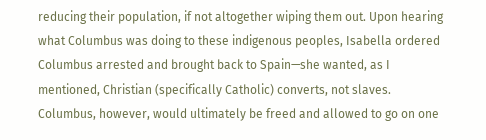reducing their population, if not altogether wiping them out. Upon hearing what Columbus was doing to these indigenous peoples, Isabella ordered Columbus arrested and brought back to Spain—she wanted, as I mentioned, Christian (specifically Catholic) converts, not slaves. Columbus, however, would ultimately be freed and allowed to go on one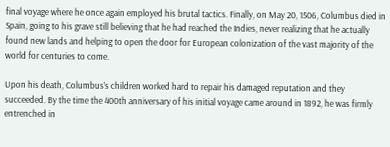final voyage where he once again employed his brutal tactics. Finally, on May 20, 1506, Columbus died in Spain, going to his grave still believing that he had reached the Indies, never realizing that he actually found new lands and helping to open the door for European colonization of the vast majority of the world for centuries to come.

Upon his death, Columbus’s children worked hard to repair his damaged reputation and they succeeded. By the time the 400th anniversary of his initial voyage came around in 1892, he was firmly entrenched in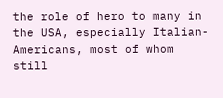the role of hero to many in the USA, especially Italian-Americans, most of whom still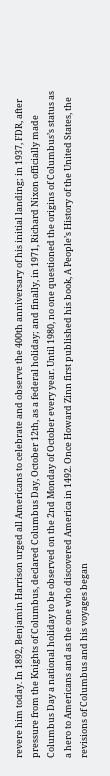revere him today. In 1892, Benjamin Harrison urged all Americans to celebrate and observe the 400th anniversary of his initial landing; in 1937, FDR, after pressure from the Knights of Columbus, declared Columbus Day, October 12th, as a federal holiday; and finally, in 1971, Richard Nixon officially made Columbus Day a national holiday to be observed on the 2nd Monday of October every year. Until 1980, no one questioned the origins of Columbus’s status as a hero to Americans and as the one who discovered America in 1492. Once Howard Zinn first published his book, A People’s History of the United States, the revisions of Columbus and his voyages began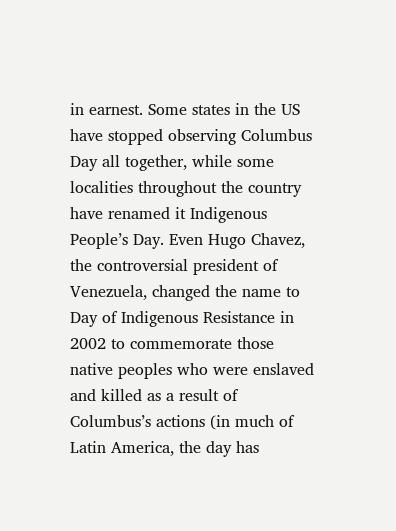in earnest. Some states in the US have stopped observing Columbus Day all together, while some localities throughout the country have renamed it Indigenous People’s Day. Even Hugo Chavez, the controversial president of Venezuela, changed the name to Day of Indigenous Resistance in 2002 to commemorate those native peoples who were enslaved and killed as a result of Columbus’s actions (in much of Latin America, the day has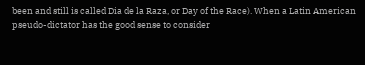been and still is called Dia de la Raza, or Day of the Race). When a Latin American pseudo-dictator has the good sense to consider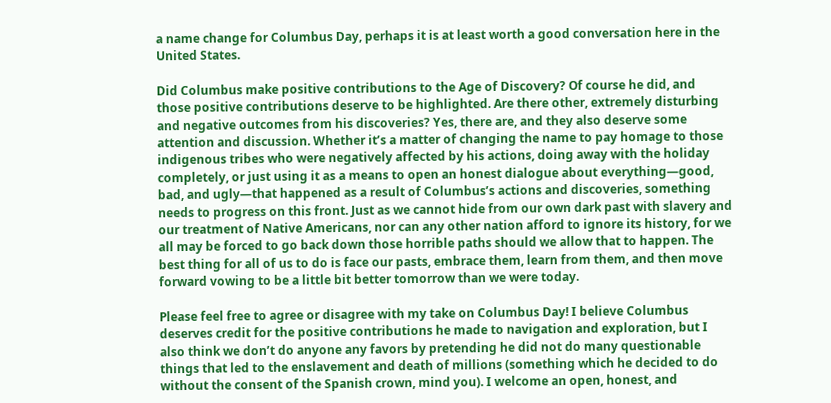a name change for Columbus Day, perhaps it is at least worth a good conversation here in the United States.

Did Columbus make positive contributions to the Age of Discovery? Of course he did, and those positive contributions deserve to be highlighted. Are there other, extremely disturbing and negative outcomes from his discoveries? Yes, there are, and they also deserve some attention and discussion. Whether it’s a matter of changing the name to pay homage to those indigenous tribes who were negatively affected by his actions, doing away with the holiday completely, or just using it as a means to open an honest dialogue about everything—good, bad, and ugly—that happened as a result of Columbus’s actions and discoveries, something needs to progress on this front. Just as we cannot hide from our own dark past with slavery and our treatment of Native Americans, nor can any other nation afford to ignore its history, for we all may be forced to go back down those horrible paths should we allow that to happen. The best thing for all of us to do is face our pasts, embrace them, learn from them, and then move forward vowing to be a little bit better tomorrow than we were today.

Please feel free to agree or disagree with my take on Columbus Day! I believe Columbus deserves credit for the positive contributions he made to navigation and exploration, but I also think we don’t do anyone any favors by pretending he did not do many questionable things that led to the enslavement and death of millions (something which he decided to do without the consent of the Spanish crown, mind you). I welcome an open, honest, and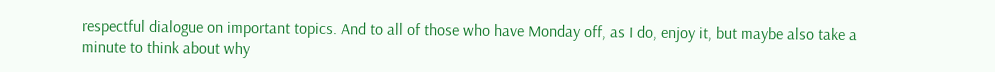respectful dialogue on important topics. And to all of those who have Monday off, as I do, enjoy it, but maybe also take a minute to think about why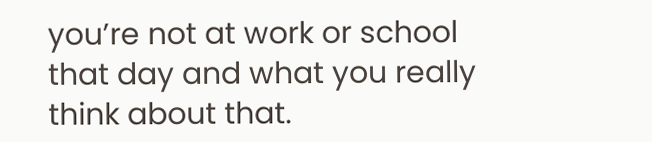you’re not at work or school that day and what you really think about that.